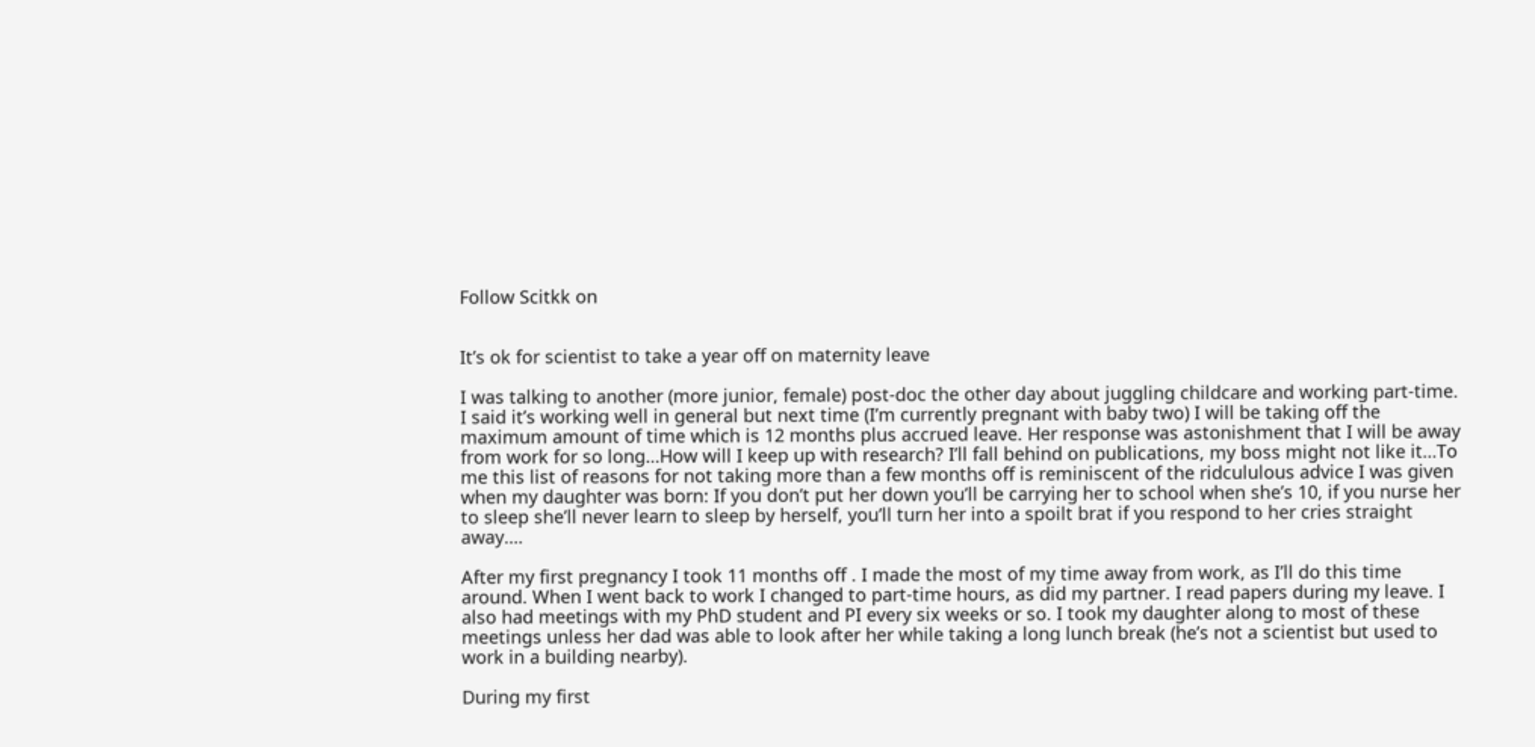Follow Scitkk on


It’s ok for scientist to take a year off on maternity leave

I was talking to another (more junior, female) post-doc the other day about juggling childcare and working part-time. I said it’s working well in general but next time (I’m currently pregnant with baby two) I will be taking off the maximum amount of time which is 12 months plus accrued leave. Her response was astonishment that I will be away from work for so long…How will I keep up with research? I’ll fall behind on publications, my boss might not like it…To me this list of reasons for not taking more than a few months off is reminiscent of the ridcululous advice I was given when my daughter was born: If you don’t put her down you’ll be carrying her to school when she’s 10, if you nurse her to sleep she’ll never learn to sleep by herself, you’ll turn her into a spoilt brat if you respond to her cries straight away….

After my first pregnancy I took 11 months off . I made the most of my time away from work, as I’ll do this time around. When I went back to work I changed to part-time hours, as did my partner. I read papers during my leave. I also had meetings with my PhD student and PI every six weeks or so. I took my daughter along to most of these meetings unless her dad was able to look after her while taking a long lunch break (he’s not a scientist but used to work in a building nearby).

During my first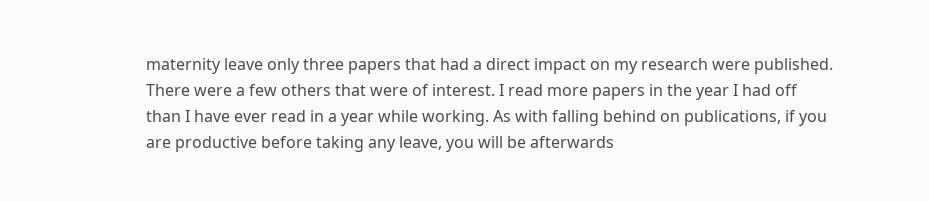maternity leave only three papers that had a direct impact on my research were published. There were a few others that were of interest. I read more papers in the year I had off than I have ever read in a year while working. As with falling behind on publications, if you are productive before taking any leave, you will be afterwards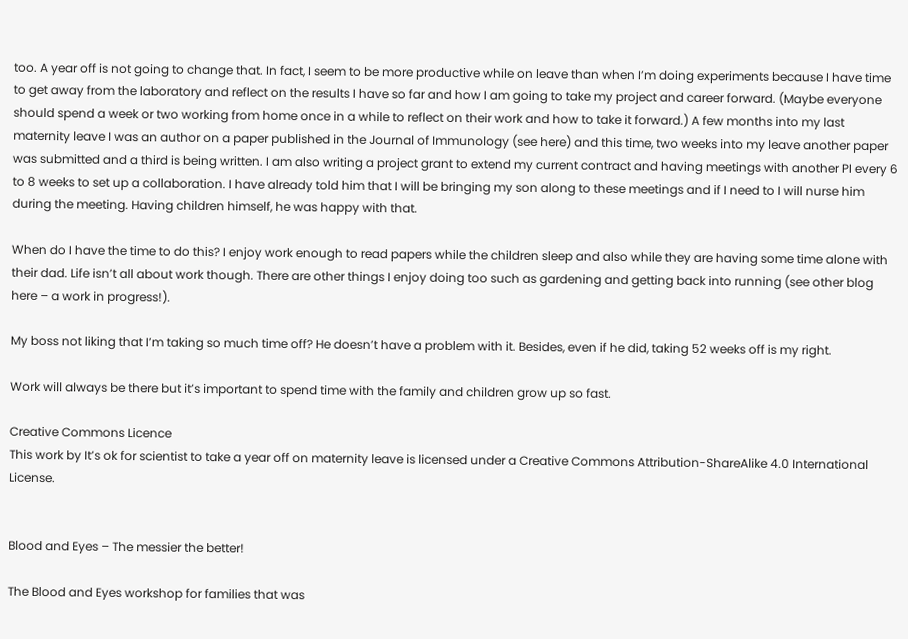too. A year off is not going to change that. In fact, I seem to be more productive while on leave than when I’m doing experiments because I have time to get away from the laboratory and reflect on the results I have so far and how I am going to take my project and career forward. (Maybe everyone should spend a week or two working from home once in a while to reflect on their work and how to take it forward.) A few months into my last maternity leave I was an author on a paper published in the Journal of Immunology (see here) and this time, two weeks into my leave another paper was submitted and a third is being written. I am also writing a project grant to extend my current contract and having meetings with another PI every 6 to 8 weeks to set up a collaboration. I have already told him that I will be bringing my son along to these meetings and if I need to I will nurse him during the meeting. Having children himself, he was happy with that.

When do I have the time to do this? I enjoy work enough to read papers while the children sleep and also while they are having some time alone with their dad. Life isn’t all about work though. There are other things I enjoy doing too such as gardening and getting back into running (see other blog here – a work in progress!).

My boss not liking that I’m taking so much time off? He doesn’t have a problem with it. Besides, even if he did, taking 52 weeks off is my right.

Work will always be there but it’s important to spend time with the family and children grow up so fast.

Creative Commons Licence
This work by It’s ok for scientist to take a year off on maternity leave is licensed under a Creative Commons Attribution-ShareAlike 4.0 International License.


Blood and Eyes – The messier the better!

The Blood and Eyes workshop for families that was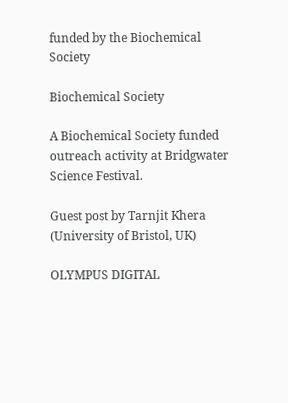funded by the Biochemical Society

Biochemical Society

A Biochemical Society funded outreach activity at Bridgwater Science Festival.

Guest post by Tarnjit Khera (University of Bristol, UK)

OLYMPUS DIGITAL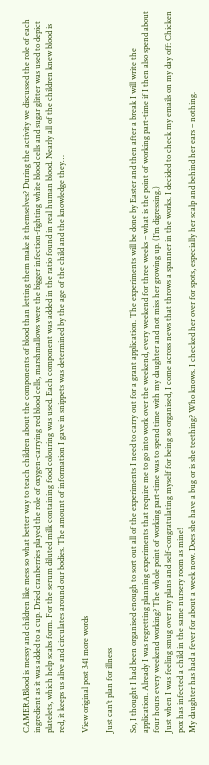CAMERABlood is messy and children like mess so what better way to teach children about the components of blood than letting them make it themselves? During the activity we discussed the role of each ingredient as it was added to a cup. Dried cranberries played the role of oxygen-carrying red blood cells, marshmallows were the bigger infection-fighting white blood cells and sugar glitter was used to depict platelets, which help scabs form. For the serum diluted milk containing food colouring was used. Each component was added in the ratio found in real human blood. Nearly all of the children knew blood is red, it keeps us alive and circulates around our bodies. The amount of information I gave in snippets was determined by the age of the child and the knowledge they…

View original post 341 more words

Just can’t plan for illness

So, I thought I had been organised enough to sort out all of the experiments I need to carry out for a grant application. The experiments will be done by Easter and then after a break I will write the application. Already I was regretting planning experiments that require me to go into work over the weekend, every weekend for three weeks – what is the point of working part-time if I then also spend about four hours every weekend working? The whole point of working part-time was to spend time with my daughter and not miss her growing up. (I’m digressing.)
Just when I was feeling smug over my plans and self-congratulating myself for being so organised, I come across news that throws a spanner in the works. I decided to check my emails on my day off: Chicken pox has infected a child in the same nursery room as mine!
My daughter has had a fever for about a week now. Does she have a bug or is she teething? Who knows. I checked her over for spots, especially her scalp and behind her ears – nothing.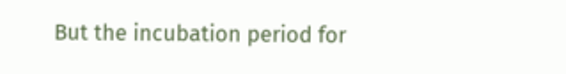But the incubation period for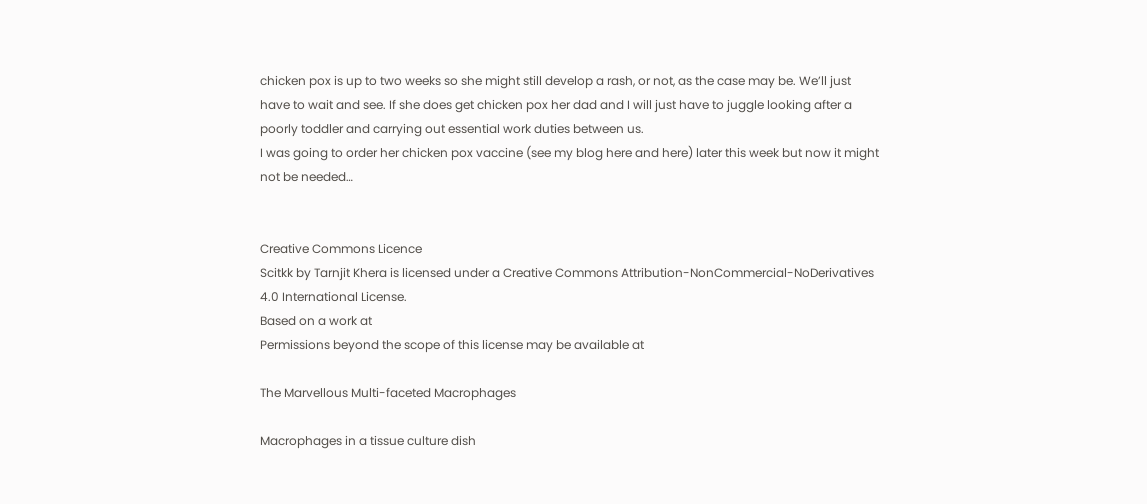chicken pox is up to two weeks so she might still develop a rash, or not, as the case may be. We’ll just have to wait and see. If she does get chicken pox her dad and I will just have to juggle looking after a poorly toddler and carrying out essential work duties between us.
I was going to order her chicken pox vaccine (see my blog here and here) later this week but now it might not be needed…


Creative Commons Licence
Scitkk by Tarnjit Khera is licensed under a Creative Commons Attribution-NonCommercial-NoDerivatives 4.0 International License.
Based on a work at
Permissions beyond the scope of this license may be available at

The Marvellous Multi-faceted Macrophages

Macrophages in a tissue culture dish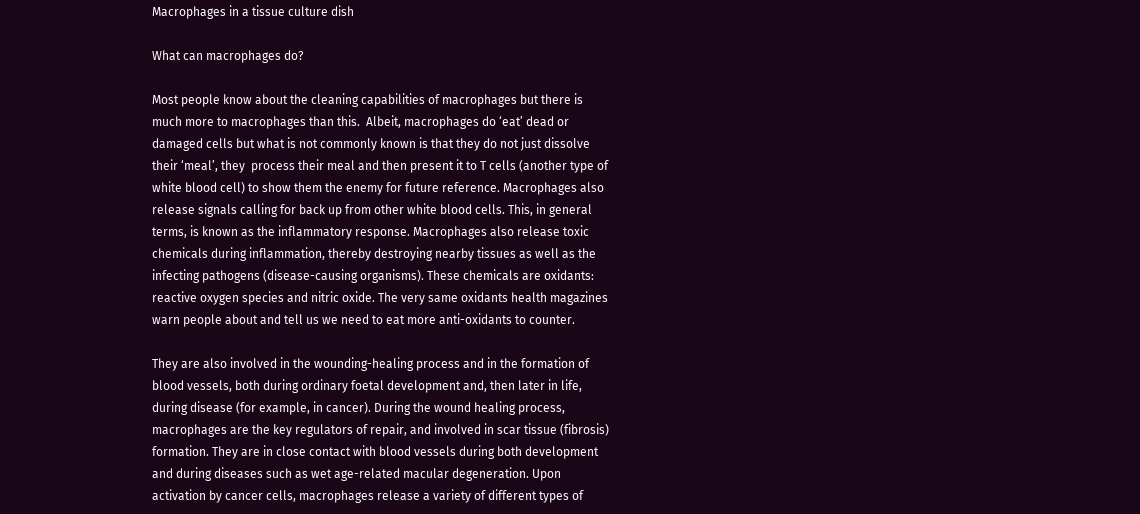Macrophages in a tissue culture dish

What can macrophages do?

Most people know about the cleaning capabilities of macrophages but there is much more to macrophages than this.  Albeit, macrophages do ‘eat’ dead or damaged cells but what is not commonly known is that they do not just dissolve their ‘meal’, they  process their meal and then present it to T cells (another type of white blood cell) to show them the enemy for future reference. Macrophages also release signals calling for back up from other white blood cells. This, in general terms, is known as the inflammatory response. Macrophages also release toxic chemicals during inflammation, thereby destroying nearby tissues as well as the infecting pathogens (disease-causing organisms). These chemicals are oxidants: reactive oxygen species and nitric oxide. The very same oxidants health magazines warn people about and tell us we need to eat more anti-oxidants to counter.

They are also involved in the wounding-healing process and in the formation of blood vessels, both during ordinary foetal development and, then later in life, during disease (for example, in cancer). During the wound healing process, macrophages are the key regulators of repair, and involved in scar tissue (fibrosis) formation. They are in close contact with blood vessels during both development and during diseases such as wet age-related macular degeneration. Upon activation by cancer cells, macrophages release a variety of different types of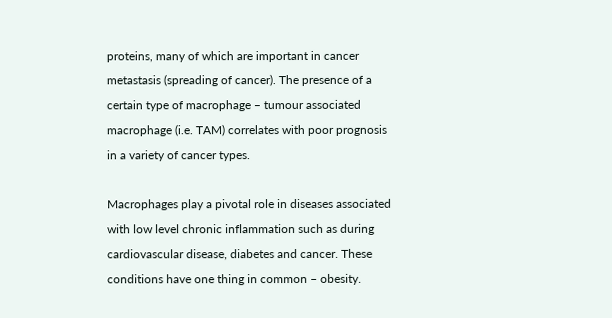proteins, many of which are important in cancer metastasis (spreading of cancer). The presence of a certain type of macrophage – tumour associated macrophage (i.e. TAM) correlates with poor prognosis in a variety of cancer types.

Macrophages play a pivotal role in diseases associated with low level chronic inflammation such as during cardiovascular disease, diabetes and cancer. These conditions have one thing in common – obesity.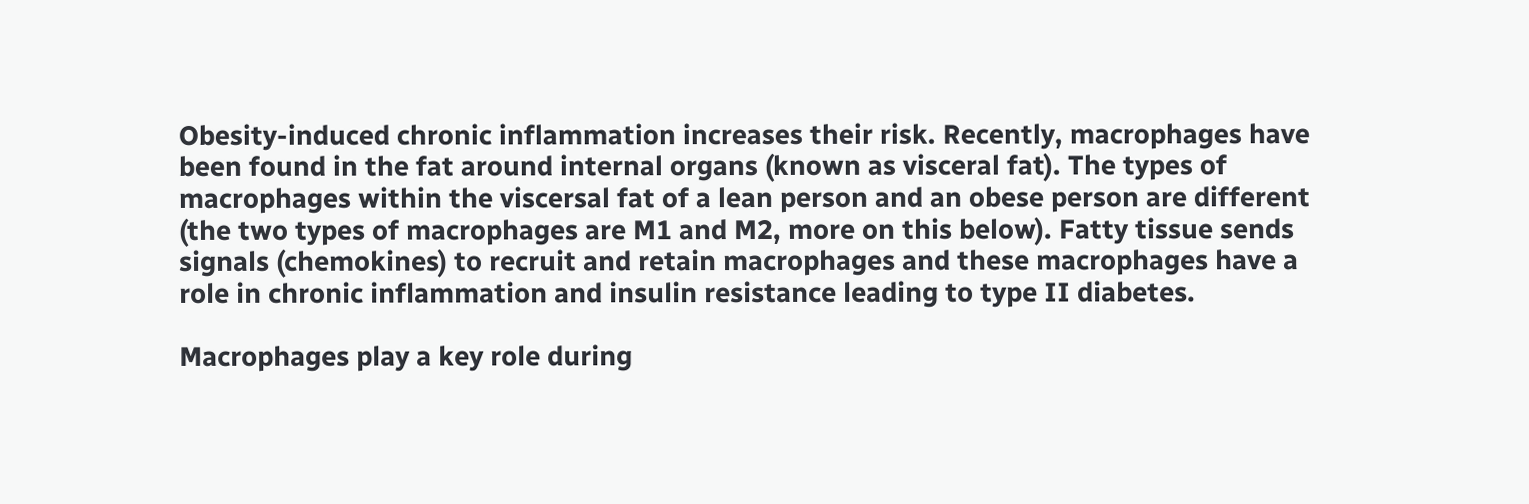Obesity-induced chronic inflammation increases their risk. Recently, macrophages have been found in the fat around internal organs (known as visceral fat). The types of macrophages within the viscersal fat of a lean person and an obese person are different (the two types of macrophages are M1 and M2, more on this below). Fatty tissue sends signals (chemokines) to recruit and retain macrophages and these macrophages have a role in chronic inflammation and insulin resistance leading to type II diabetes.

Macrophages play a key role during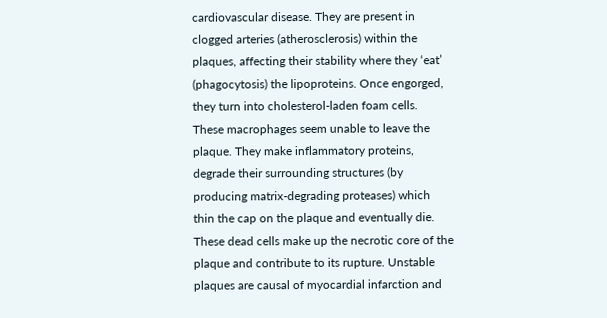cardiovascular disease. They are present in clogged arteries (atherosclerosis) within the plaques, affecting their stability where they ‘eat’ (phagocytosis) the lipoproteins. Once engorged, they turn into cholesterol-laden foam cells.  These macrophages seem unable to leave the plaque. They make inflammatory proteins, degrade their surrounding structures (by producing matrix-degrading proteases) which thin the cap on the plaque and eventually die. These dead cells make up the necrotic core of the plaque and contribute to its rupture. Unstable plaques are causal of myocardial infarction and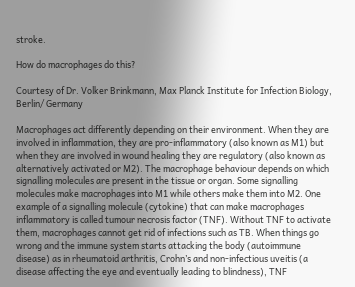stroke.

How do macrophages do this?

Courtesy of Dr. Volker Brinkmann, Max Planck Institute for Infection Biology, Berlin/ Germany

Macrophages act differently depending on their environment. When they are involved in inflammation, they are pro-inflammatory (also known as M1) but when they are involved in wound healing they are regulatory (also known as alternatively activated or M2). The macrophage behaviour depends on which signalling molecules are present in the tissue or organ. Some signalling molecules make macrophages into M1 while others make them into M2. One example of a signalling molecule (cytokine) that can make macrophages inflammatory is called tumour necrosis factor (TNF). Without TNF to activate them, macrophages cannot get rid of infections such as TB. When things go wrong and the immune system starts attacking the body (autoimmune disease) as in rheumatoid arthritis, Crohn’s and non-infectious uveitis (a disease affecting the eye and eventually leading to blindness), TNF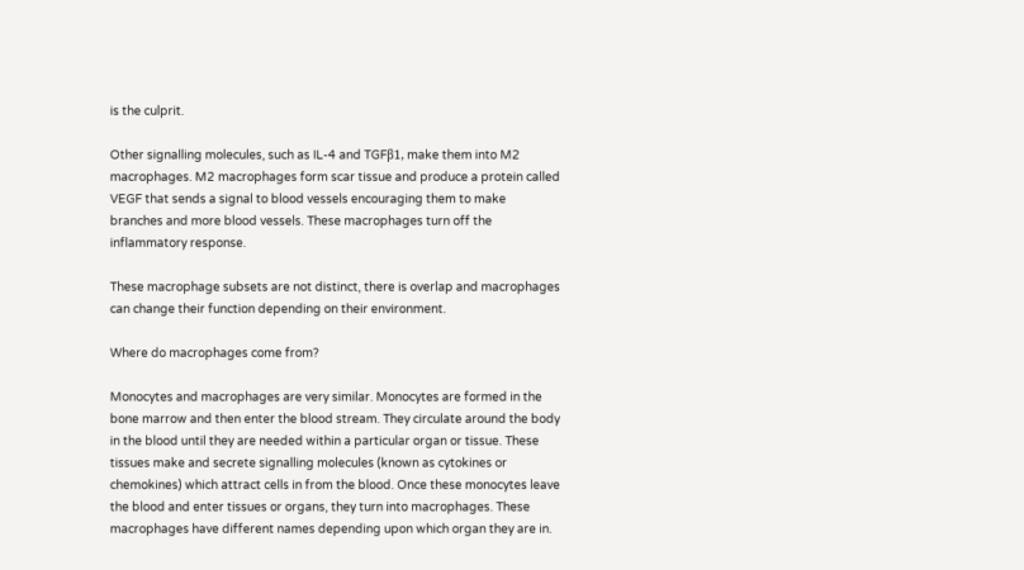is the culprit.

Other signalling molecules, such as IL-4 and TGFβ1, make them into M2 macrophages. M2 macrophages form scar tissue and produce a protein called VEGF that sends a signal to blood vessels encouraging them to make branches and more blood vessels. These macrophages turn off the inflammatory response.

These macrophage subsets are not distinct, there is overlap and macrophages can change their function depending on their environment.

Where do macrophages come from?

Monocytes and macrophages are very similar. Monocytes are formed in the bone marrow and then enter the blood stream. They circulate around the body in the blood until they are needed within a particular organ or tissue. These tissues make and secrete signalling molecules (known as cytokines or chemokines) which attract cells in from the blood. Once these monocytes leave the blood and enter tissues or organs, they turn into macrophages. These macrophages have different names depending upon which organ they are in.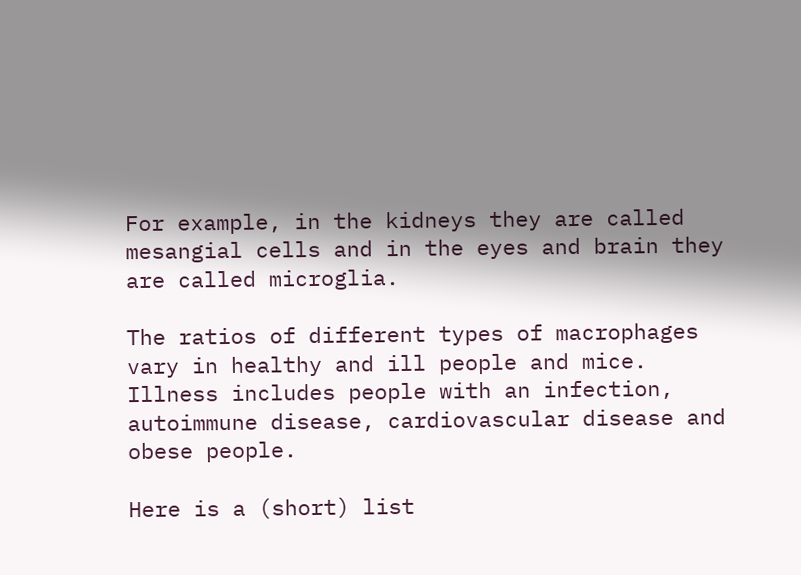For example, in the kidneys they are called mesangial cells and in the eyes and brain they are called microglia.

The ratios of different types of macrophages vary in healthy and ill people and mice. Illness includes people with an infection, autoimmune disease, cardiovascular disease and obese people.

Here is a (short) list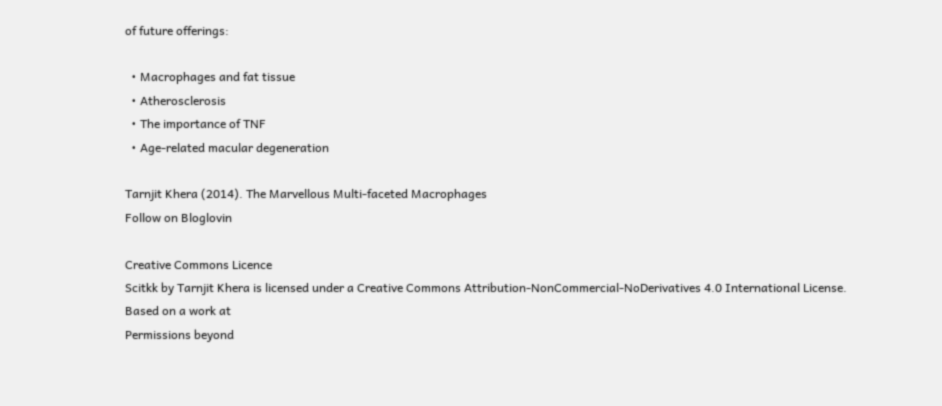of future offerings:

  • Macrophages and fat tissue
  • Atherosclerosis
  • The importance of TNF
  • Age-related macular degeneration

Tarnjit Khera (2014). The Marvellous Multi-faceted Macrophages
Follow on Bloglovin

Creative Commons Licence
Scitkk by Tarnjit Khera is licensed under a Creative Commons Attribution-NonCommercial-NoDerivatives 4.0 International License.
Based on a work at
Permissions beyond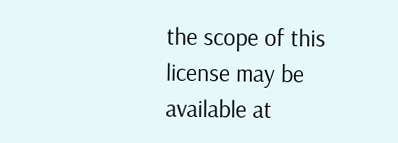the scope of this license may be available at